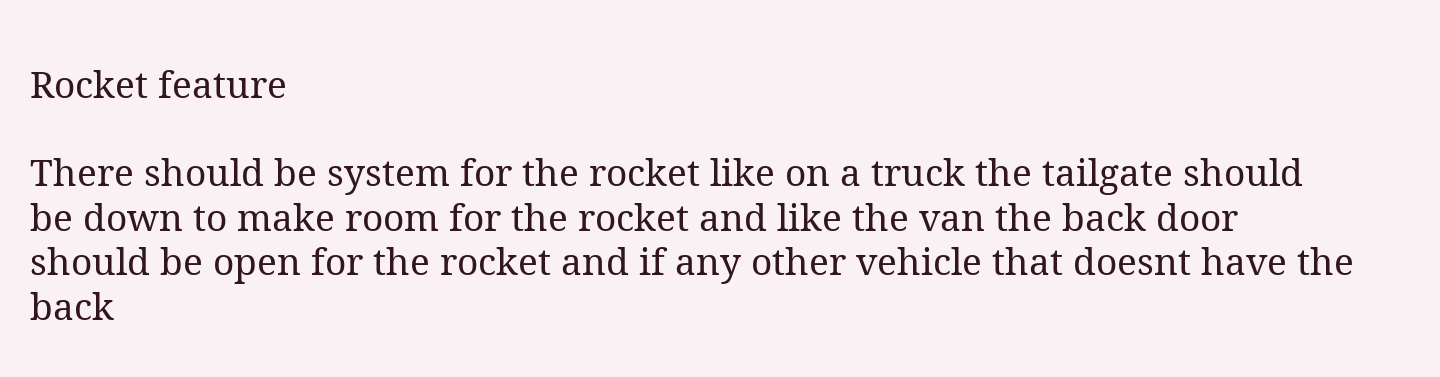Rocket feature

There should be system for the rocket like on a truck the tailgate should be down to make room for the rocket and like the van the back door should be open for the rocket and if any other vehicle that doesnt have the back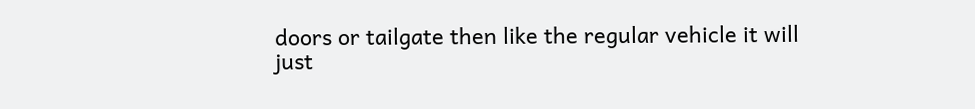doors or tailgate then like the regular vehicle it will just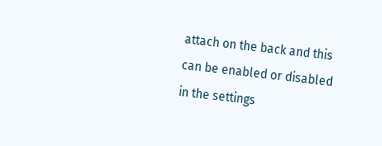attach on the back and this can be enabled or disabled in the settings